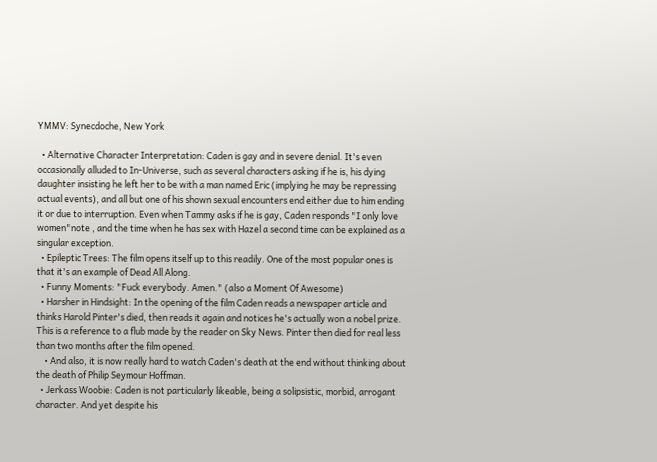YMMV: Synecdoche, New York

  • Alternative Character Interpretation: Caden is gay and in severe denial. It's even occasionally alluded to In-Universe, such as several characters asking if he is, his dying daughter insisting he left her to be with a man named Eric (implying he may be repressing actual events), and all but one of his shown sexual encounters end either due to him ending it or due to interruption. Even when Tammy asks if he is gay, Caden responds "I only love women"note , and the time when he has sex with Hazel a second time can be explained as a singular exception.
  • Epileptic Trees: The film opens itself up to this readily. One of the most popular ones is that it's an example of Dead All Along.
  • Funny Moments: "Fuck everybody. Amen." (also a Moment Of Awesome)
  • Harsher in Hindsight: In the opening of the film Caden reads a newspaper article and thinks Harold Pinter's died, then reads it again and notices he's actually won a nobel prize. This is a reference to a flub made by the reader on Sky News. Pinter then died for real less than two months after the film opened.
    • And also, it is now really hard to watch Caden's death at the end without thinking about the death of Philip Seymour Hoffman.
  • Jerkass Woobie: Caden is not particularly likeable, being a solipsistic, morbid, arrogant character. And yet despite his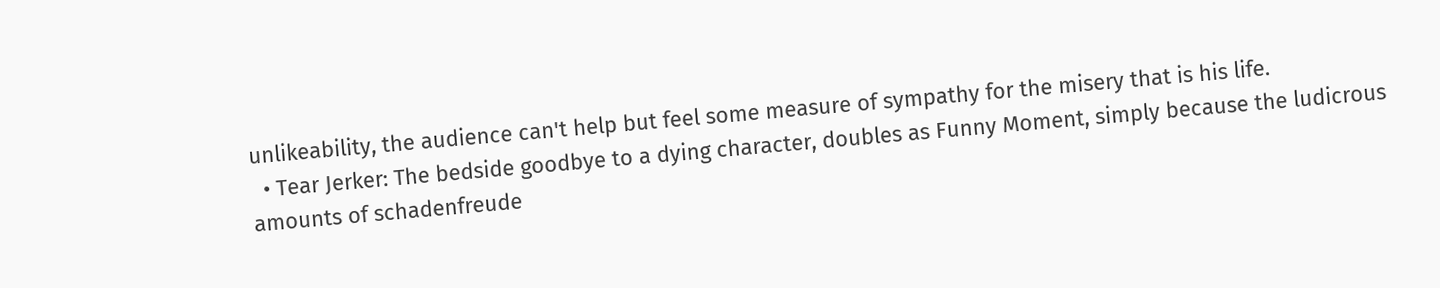unlikeability, the audience can't help but feel some measure of sympathy for the misery that is his life.
  • Tear Jerker: The bedside goodbye to a dying character, doubles as Funny Moment, simply because the ludicrous amounts of schadenfreude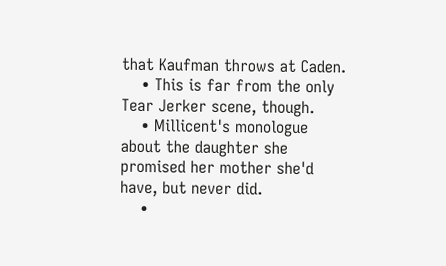that Kaufman throws at Caden.
    • This is far from the only Tear Jerker scene, though.
    • Millicent's monologue about the daughter she promised her mother she'd have, but never did.
    •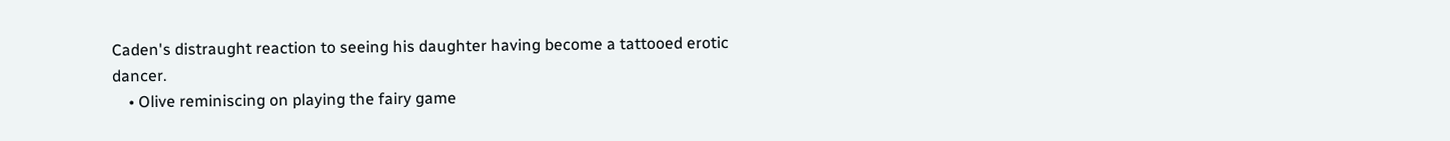Caden's distraught reaction to seeing his daughter having become a tattooed erotic dancer.
    • Olive reminiscing on playing the fairy game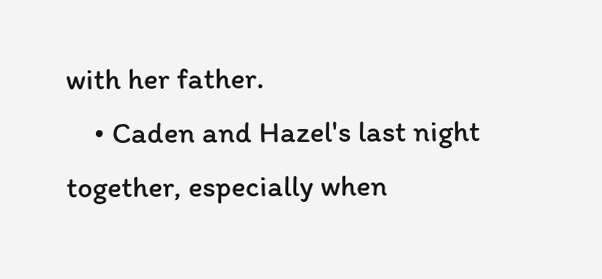with her father.
    • Caden and Hazel's last night together, especially when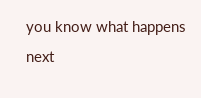you know what happens next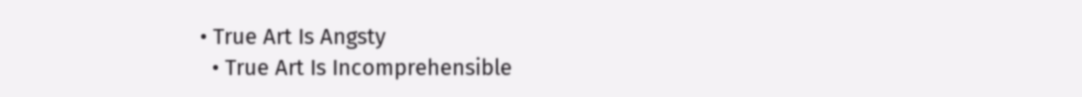• True Art Is Angsty
  • True Art Is Incomprehensible